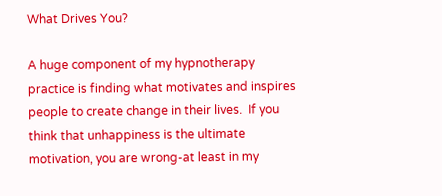What Drives You?

A huge component of my hypnotherapy practice is finding what motivates and inspires people to create change in their lives.  If you think that unhappiness is the ultimate motivation, you are wrong-at least in my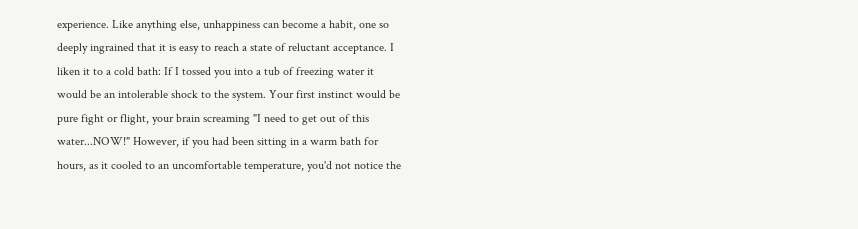experience. Like anything else, unhappiness can become a habit, one so deeply ingrained that it is easy to reach a state of reluctant acceptance. I liken it to a cold bath: If I tossed you into a tub of freezing water it would be an intolerable shock to the system. Your first instinct would be pure fight or flight, your brain screaming "I need to get out of this water...NOW!" However, if you had been sitting in a warm bath for hours, as it cooled to an uncomfortable temperature, you'd not notice the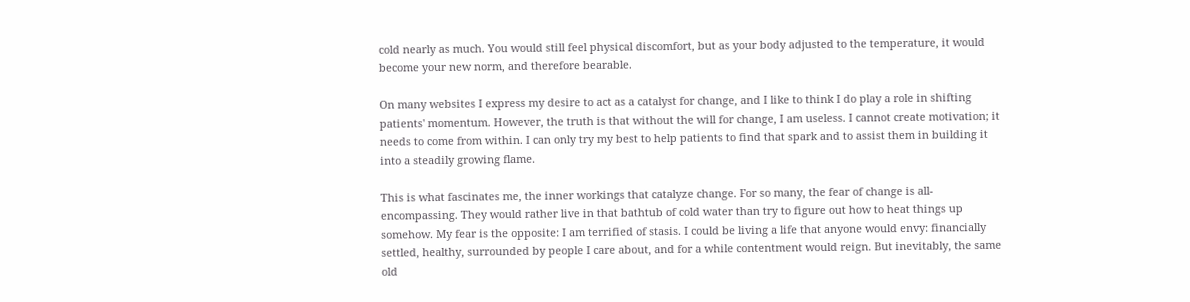cold nearly as much. You would still feel physical discomfort, but as your body adjusted to the temperature, it would become your new norm, and therefore bearable.

On many websites I express my desire to act as a catalyst for change, and I like to think I do play a role in shifting patients' momentum. However, the truth is that without the will for change, I am useless. I cannot create motivation; it needs to come from within. I can only try my best to help patients to find that spark and to assist them in building it into a steadily growing flame.

This is what fascinates me, the inner workings that catalyze change. For so many, the fear of change is all-encompassing. They would rather live in that bathtub of cold water than try to figure out how to heat things up somehow. My fear is the opposite: I am terrified of stasis. I could be living a life that anyone would envy: financially settled, healthy, surrounded by people I care about, and for a while contentment would reign. But inevitably, the same old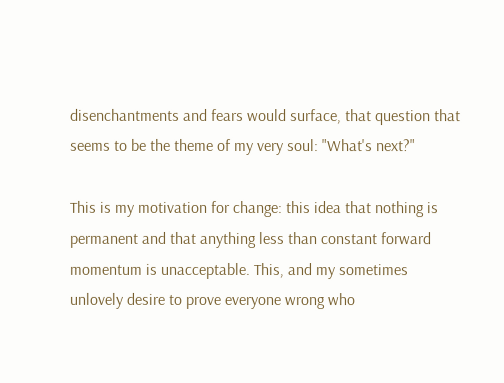disenchantments and fears would surface, that question that seems to be the theme of my very soul: "What's next?"

This is my motivation for change: this idea that nothing is permanent and that anything less than constant forward momentum is unacceptable. This, and my sometimes unlovely desire to prove everyone wrong who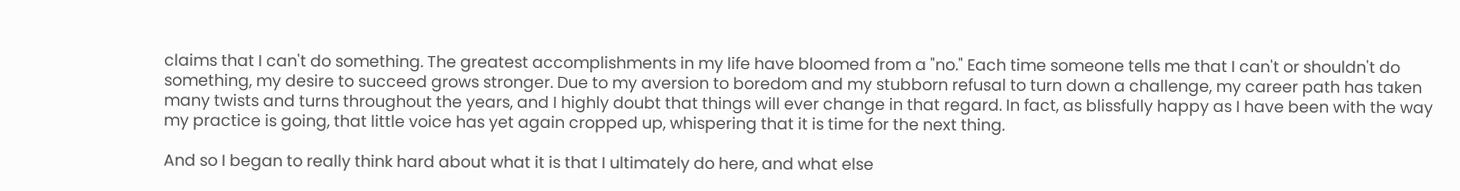claims that I can't do something. The greatest accomplishments in my life have bloomed from a "no." Each time someone tells me that I can't or shouldn't do something, my desire to succeed grows stronger. Due to my aversion to boredom and my stubborn refusal to turn down a challenge, my career path has taken many twists and turns throughout the years, and I highly doubt that things will ever change in that regard. In fact, as blissfully happy as I have been with the way my practice is going, that little voice has yet again cropped up, whispering that it is time for the next thing.

And so I began to really think hard about what it is that I ultimately do here, and what else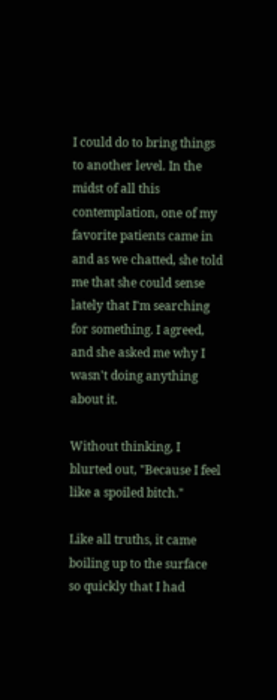I could do to bring things to another level. In the midst of all this contemplation, one of my favorite patients came in and as we chatted, she told me that she could sense lately that I'm searching for something. I agreed, and she asked me why I wasn't doing anything about it.

Without thinking, I blurted out, "Because I feel like a spoiled bitch."

Like all truths, it came boiling up to the surface so quickly that I had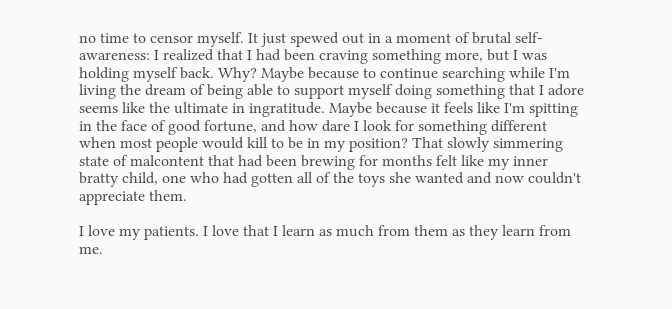no time to censor myself. It just spewed out in a moment of brutal self-awareness: I realized that I had been craving something more, but I was holding myself back. Why? Maybe because to continue searching while I'm living the dream of being able to support myself doing something that I adore seems like the ultimate in ingratitude. Maybe because it feels like I'm spitting in the face of good fortune, and how dare I look for something different when most people would kill to be in my position? That slowly simmering state of malcontent that had been brewing for months felt like my inner bratty child, one who had gotten all of the toys she wanted and now couldn't appreciate them.

I love my patients. I love that I learn as much from them as they learn from me.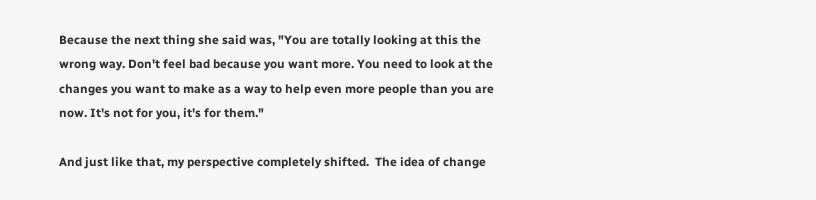Because the next thing she said was, "You are totally looking at this the wrong way. Don't feel bad because you want more. You need to look at the changes you want to make as a way to help even more people than you are now. It's not for you, it's for them."

And just like that, my perspective completely shifted.  The idea of change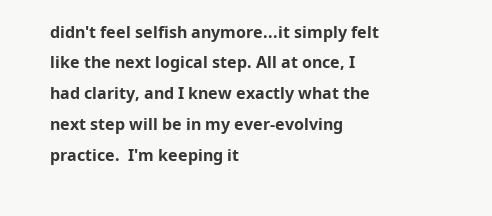didn't feel selfish anymore...it simply felt like the next logical step. All at once, I had clarity, and I knew exactly what the next step will be in my ever-evolving practice.  I'm keeping it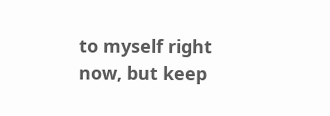to myself right now, but keep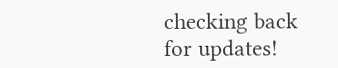checking back for updates!